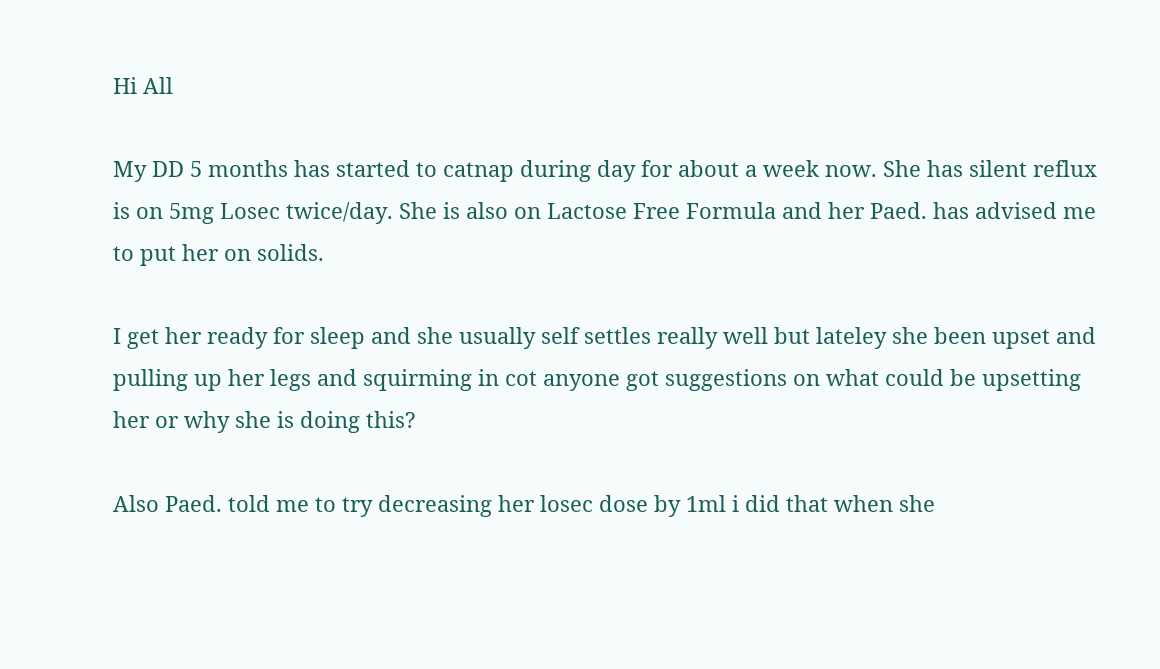Hi All

My DD 5 months has started to catnap during day for about a week now. She has silent reflux is on 5mg Losec twice/day. She is also on Lactose Free Formula and her Paed. has advised me to put her on solids.

I get her ready for sleep and she usually self settles really well but lateley she been upset and pulling up her legs and squirming in cot anyone got suggestions on what could be upsetting her or why she is doing this?

Also Paed. told me to try decreasing her losec dose by 1ml i did that when she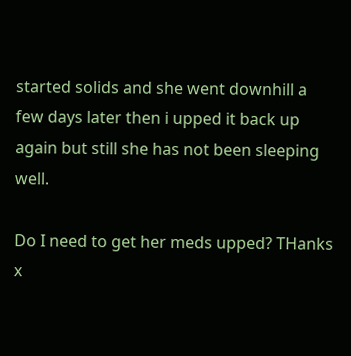started solids and she went downhill a few days later then i upped it back up again but still she has not been sleeping well.

Do I need to get her meds upped? THanks x